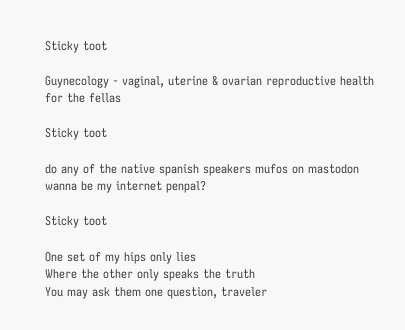Sticky toot

Guynecology - vaginal, uterine & ovarian reproductive health for the fellas

Sticky toot

do any of the native spanish speakers mufos on mastodon wanna be my internet penpal?

Sticky toot

One set of my hips only lies
Where the other only speaks the truth
You may ask them one question, traveler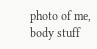photo of me, body stuff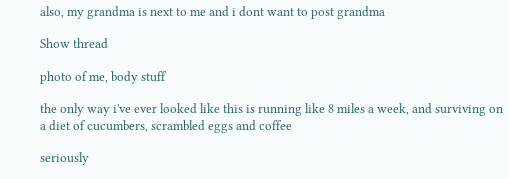also, my grandma is next to me and i dont want to post grandma

Show thread

photo of me, body stuff

the only way i've ever looked like this is running like 8 miles a week, and surviving on a diet of cucumbers, scrambled eggs and coffee

seriously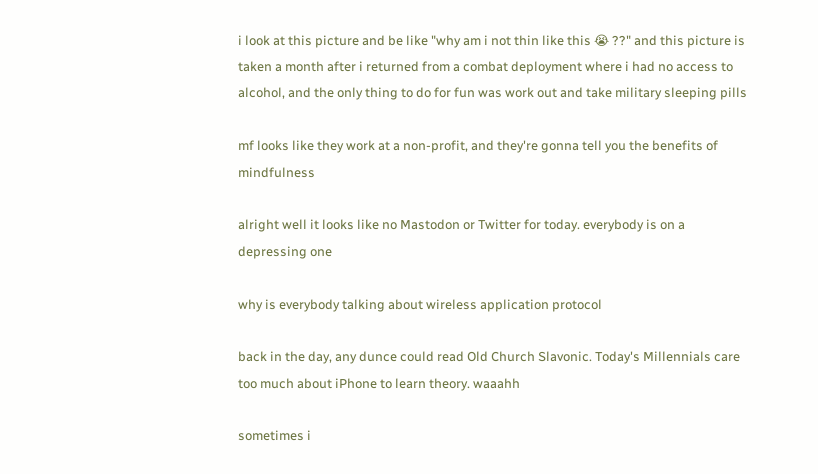i look at this picture and be like "why am i not thin like this 😭 ??" and this picture is taken a month after i returned from a combat deployment where i had no access to alcohol, and the only thing to do for fun was work out and take military sleeping pills

mf looks like they work at a non-profit, and they're gonna tell you the benefits of mindfulness

alright well it looks like no Mastodon or Twitter for today. everybody is on a depressing one

why is everybody talking about wireless application protocol

back in the day, any dunce could read Old Church Slavonic. Today's Millennials care too much about iPhone to learn theory. waaahh

sometimes i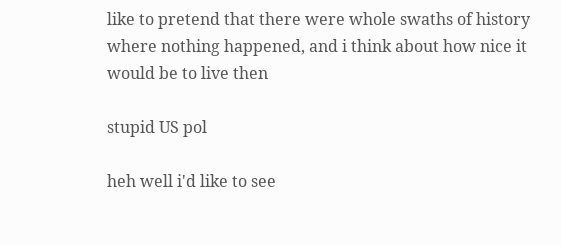like to pretend that there were whole swaths of history where nothing happened, and i think about how nice it would be to live then

stupid US pol

heh well i'd like to see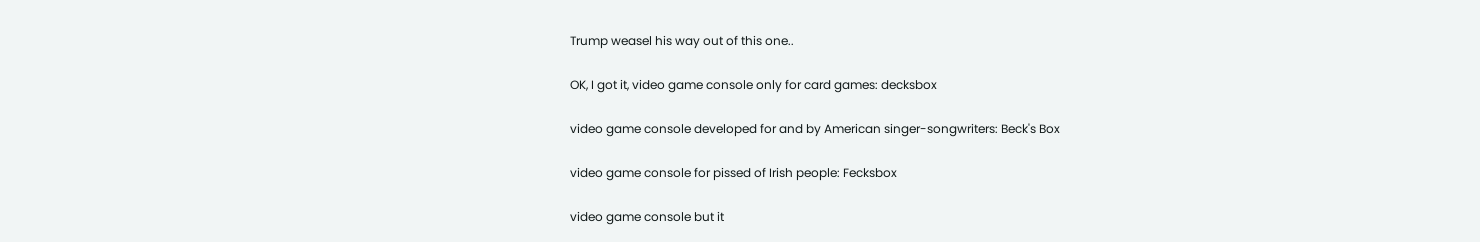Trump weasel his way out of this one..

OK, I got it, video game console only for card games: decksbox

video game console developed for and by American singer-songwriters: Beck's Box

video game console for pissed of Irish people: Fecksbox

video game console but it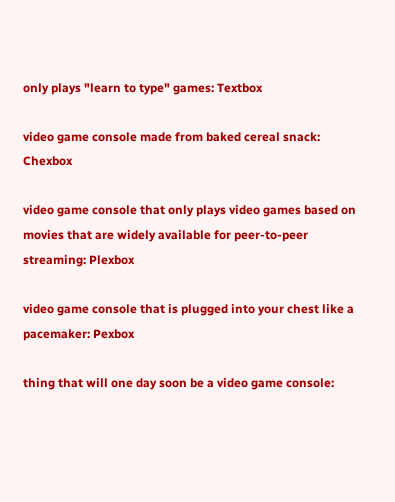only plays "learn to type" games: Textbox

video game console made from baked cereal snack: Chexbox

video game console that only plays video games based on movies that are widely available for peer-to-peer streaming: Plexbox

video game console that is plugged into your chest like a pacemaker: Pexbox

thing that will one day soon be a video game console: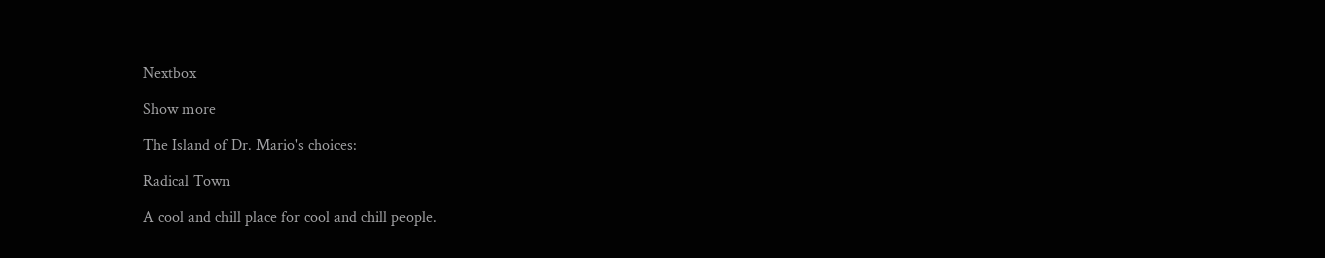Nextbox

Show more

The Island of Dr. Mario's choices:

Radical Town

A cool and chill place for cool and chill people.